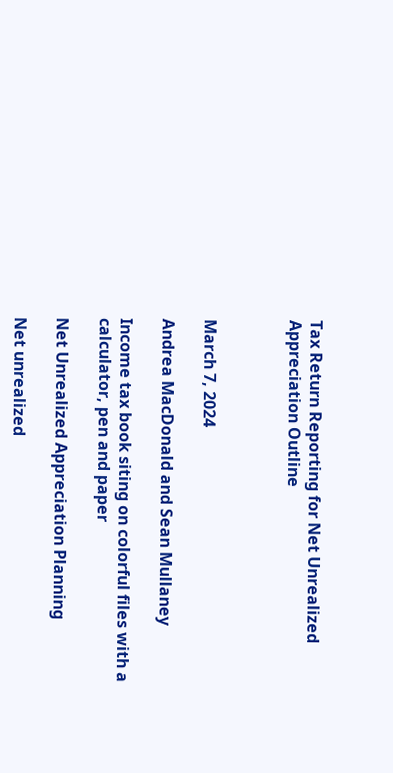Tax Return Reporting for Net Unrealized Appreciation Outline



March 7, 2024

Andrea MacDonald and Sean Mullaney

Income tax book siting on colorful files with a calculator, pen and paper

Net Unrealized Appreciation Planning

Net unrealized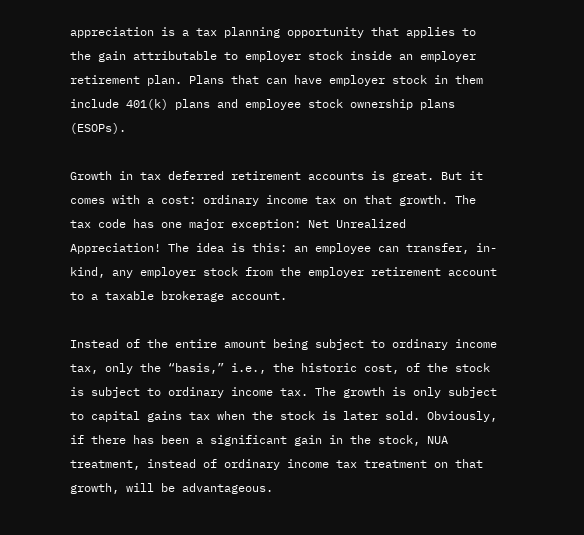appreciation is a tax planning opportunity that applies to the gain attributable to employer stock inside an employer retirement plan. Plans that can have employer stock in them include 401(k) plans and employee stock ownership plans (ESOPs).

Growth in tax deferred retirement accounts is great. But it comes with a cost: ordinary income tax on that growth. The tax code has one major exception: Net Unrealized Appreciation! The idea is this: an employee can transfer, in-kind, any employer stock from the employer retirement account to a taxable brokerage account.

Instead of the entire amount being subject to ordinary income tax, only the “basis,” i.e., the historic cost, of the stock is subject to ordinary income tax. The growth is only subject to capital gains tax when the stock is later sold. Obviously, if there has been a significant gain in the stock, NUA treatment, instead of ordinary income tax treatment on that growth, will be advantageous.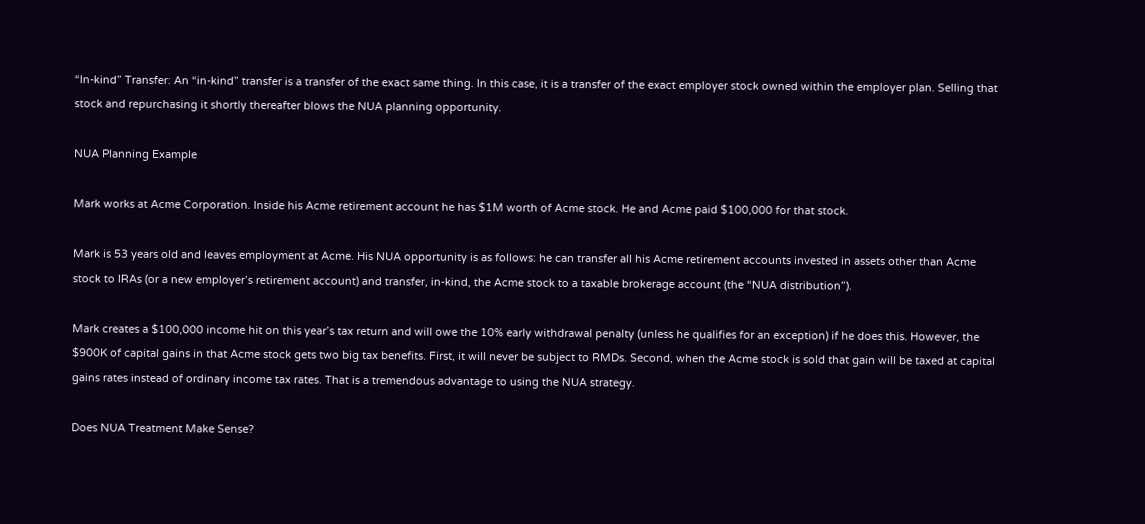“In-kind” Transfer: An “in-kind” transfer is a transfer of the exact same thing. In this case, it is a transfer of the exact employer stock owned within the employer plan. Selling that stock and repurchasing it shortly thereafter blows the NUA planning opportunity.

NUA Planning Example

Mark works at Acme Corporation. Inside his Acme retirement account he has $1M worth of Acme stock. He and Acme paid $100,000 for that stock.

Mark is 53 years old and leaves employment at Acme. His NUA opportunity is as follows: he can transfer all his Acme retirement accounts invested in assets other than Acme stock to IRAs (or a new employer’s retirement account) and transfer, in-kind, the Acme stock to a taxable brokerage account (the “NUA distribution”).

Mark creates a $100,000 income hit on this year’s tax return and will owe the 10% early withdrawal penalty (unless he qualifies for an exception) if he does this. However, the $900K of capital gains in that Acme stock gets two big tax benefits. First, it will never be subject to RMDs. Second, when the Acme stock is sold that gain will be taxed at capital gains rates instead of ordinary income tax rates. That is a tremendous advantage to using the NUA strategy.

Does NUA Treatment Make Sense?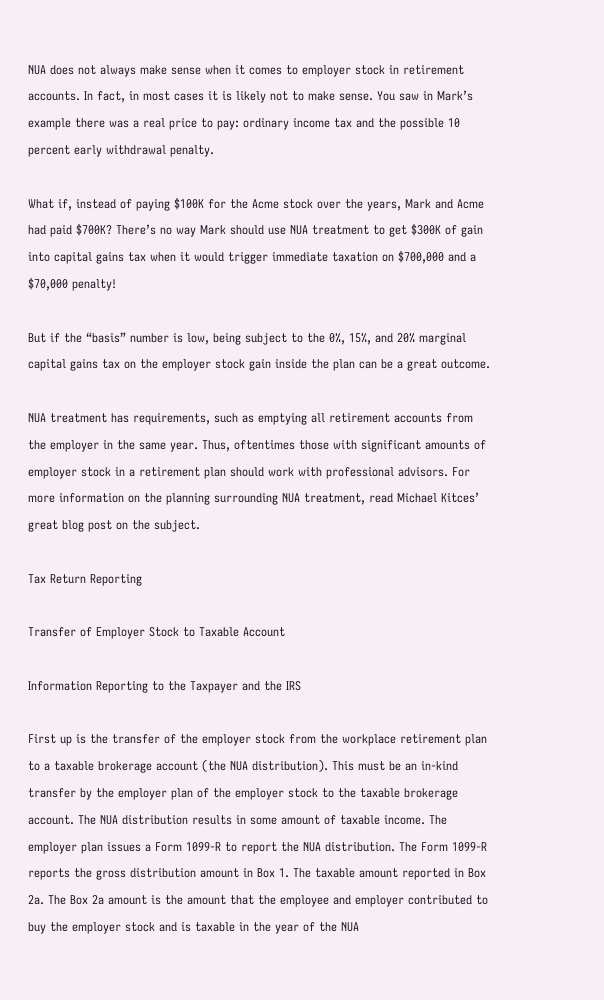NUA does not always make sense when it comes to employer stock in retirement accounts. In fact, in most cases it is likely not to make sense. You saw in Mark’s example there was a real price to pay: ordinary income tax and the possible 10 percent early withdrawal penalty.

What if, instead of paying $100K for the Acme stock over the years, Mark and Acme had paid $700K? There’s no way Mark should use NUA treatment to get $300K of gain into capital gains tax when it would trigger immediate taxation on $700,000 and a $70,000 penalty!

But if the “basis” number is low, being subject to the 0%, 15%, and 20% marginal capital gains tax on the employer stock gain inside the plan can be a great outcome.

NUA treatment has requirements, such as emptying all retirement accounts from the employer in the same year. Thus, oftentimes those with significant amounts of employer stock in a retirement plan should work with professional advisors. For more information on the planning surrounding NUA treatment, read Michael Kitces’ great blog post on the subject.

Tax Return Reporting

Transfer of Employer Stock to Taxable Account

Information Reporting to the Taxpayer and the IRS

First up is the transfer of the employer stock from the workplace retirement plan to a taxable brokerage account (the NUA distribution). This must be an in-kind transfer by the employer plan of the employer stock to the taxable brokerage account. The NUA distribution results in some amount of taxable income. The employer plan issues a Form 1099-R to report the NUA distribution. The Form 1099-R reports the gross distribution amount in Box 1. The taxable amount reported in Box 2a. The Box 2a amount is the amount that the employee and employer contributed to buy the employer stock and is taxable in the year of the NUA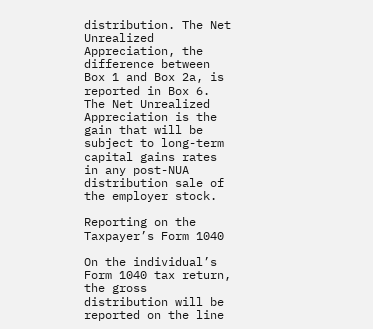distribution. The Net Unrealized Appreciation, the difference between Box 1 and Box 2a, is reported in Box 6. The Net Unrealized Appreciation is the gain that will be subject to long-term capital gains rates in any post-NUA distribution sale of the employer stock.

Reporting on the Taxpayer’s Form 1040

On the individual’s Form 1040 tax return, the gross distribution will be reported on the line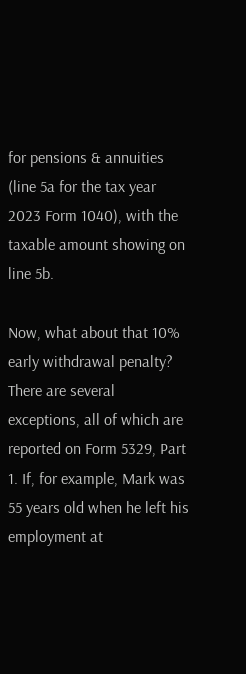for pensions & annuities (line 5a for the tax year 2023 Form 1040), with the taxable amount showing on line 5b.

Now, what about that 10% early withdrawal penalty? There are several exceptions, all of which are reported on Form 5329, Part 1. If, for example, Mark was 55 years old when he left his employment at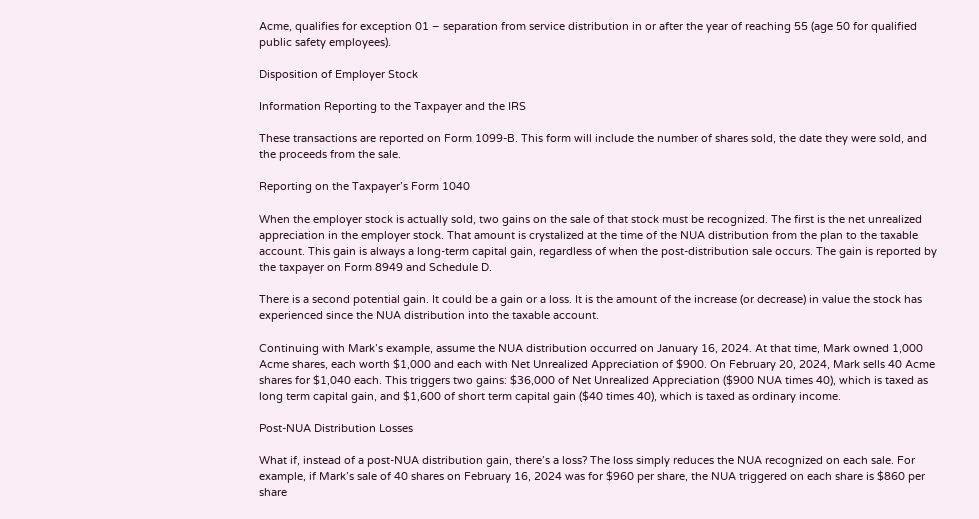Acme, qualifies for exception 01 – separation from service distribution in or after the year of reaching 55 (age 50 for qualified public safety employees).

Disposition of Employer Stock

Information Reporting to the Taxpayer and the IRS

These transactions are reported on Form 1099-B. This form will include the number of shares sold, the date they were sold, and the proceeds from the sale.

Reporting on the Taxpayer’s Form 1040

When the employer stock is actually sold, two gains on the sale of that stock must be recognized. The first is the net unrealized appreciation in the employer stock. That amount is crystalized at the time of the NUA distribution from the plan to the taxable account. This gain is always a long-term capital gain, regardless of when the post-distribution sale occurs. The gain is reported by the taxpayer on Form 8949 and Schedule D.

There is a second potential gain. It could be a gain or a loss. It is the amount of the increase (or decrease) in value the stock has experienced since the NUA distribution into the taxable account.

Continuing with Mark’s example, assume the NUA distribution occurred on January 16, 2024. At that time, Mark owned 1,000 Acme shares, each worth $1,000 and each with Net Unrealized Appreciation of $900. On February 20, 2024, Mark sells 40 Acme shares for $1,040 each. This triggers two gains: $36,000 of Net Unrealized Appreciation ($900 NUA times 40), which is taxed as long term capital gain, and $1,600 of short term capital gain ($40 times 40), which is taxed as ordinary income.

Post-NUA Distribution Losses

What if, instead of a post-NUA distribution gain, there’s a loss? The loss simply reduces the NUA recognized on each sale. For example, if Mark’s sale of 40 shares on February 16, 2024 was for $960 per share, the NUA triggered on each share is $860 per share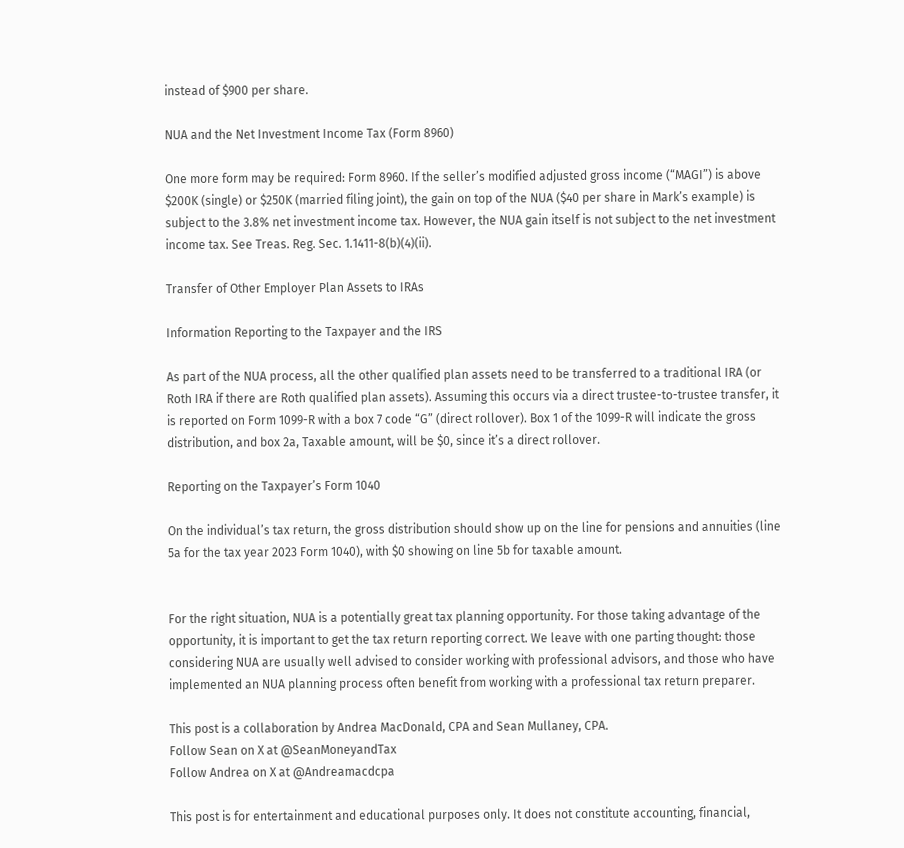instead of $900 per share.

NUA and the Net Investment Income Tax (Form 8960)

One more form may be required: Form 8960. If the seller’s modified adjusted gross income (“MAGI”) is above $200K (single) or $250K (married filing joint), the gain on top of the NUA ($40 per share in Mark’s example) is subject to the 3.8% net investment income tax. However, the NUA gain itself is not subject to the net investment income tax. See Treas. Reg. Sec. 1.1411-8(b)(4)(ii).

Transfer of Other Employer Plan Assets to IRAs

Information Reporting to the Taxpayer and the IRS

As part of the NUA process, all the other qualified plan assets need to be transferred to a traditional IRA (or Roth IRA if there are Roth qualified plan assets). Assuming this occurs via a direct trustee-to-trustee transfer, it is reported on Form 1099-R with a box 7 code “G” (direct rollover). Box 1 of the 1099-R will indicate the gross distribution, and box 2a, Taxable amount, will be $0, since it’s a direct rollover.

Reporting on the Taxpayer’s Form 1040

On the individual’s tax return, the gross distribution should show up on the line for pensions and annuities (line 5a for the tax year 2023 Form 1040), with $0 showing on line 5b for taxable amount.


For the right situation, NUA is a potentially great tax planning opportunity. For those taking advantage of the opportunity, it is important to get the tax return reporting correct. We leave with one parting thought: those considering NUA are usually well advised to consider working with professional advisors, and those who have implemented an NUA planning process often benefit from working with a professional tax return preparer.

This post is a collaboration by Andrea MacDonald, CPA and Sean Mullaney, CPA.
Follow Sean on X at @SeanMoneyandTax
Follow Andrea on X at @Andreamacdcpa

This post is for entertainment and educational purposes only. It does not constitute accounting, financial,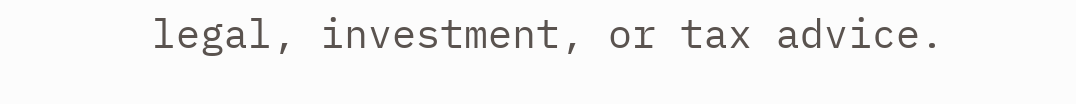legal, investment, or tax advice.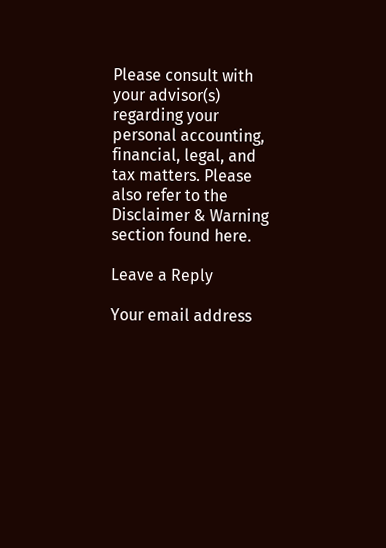Please consult with your advisor(s) regarding your personal accounting, financial, legal, and tax matters. Please also refer to the Disclaimer & Warning section found here.

Leave a Reply

Your email address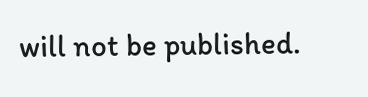will not be published.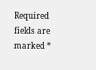Required fields are marked *